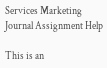Services Marketing Journal Assignment Help

This is an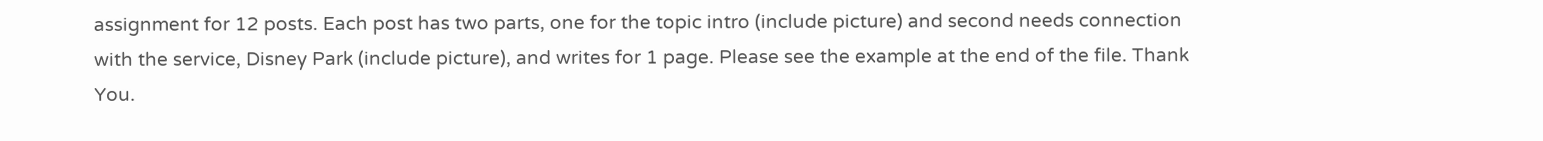assignment for 12 posts. Each post has two parts, one for the topic intro (include picture) and second needs connection with the service, Disney Park (include picture), and writes for 1 page. Please see the example at the end of the file. Thank You.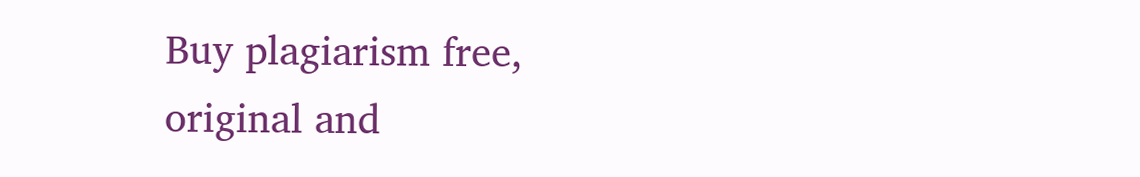Buy plagiarism free, original and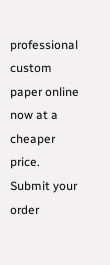professional custom paper online now at a cheaper price. Submit your order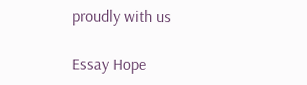proudly with us

Essay Hope